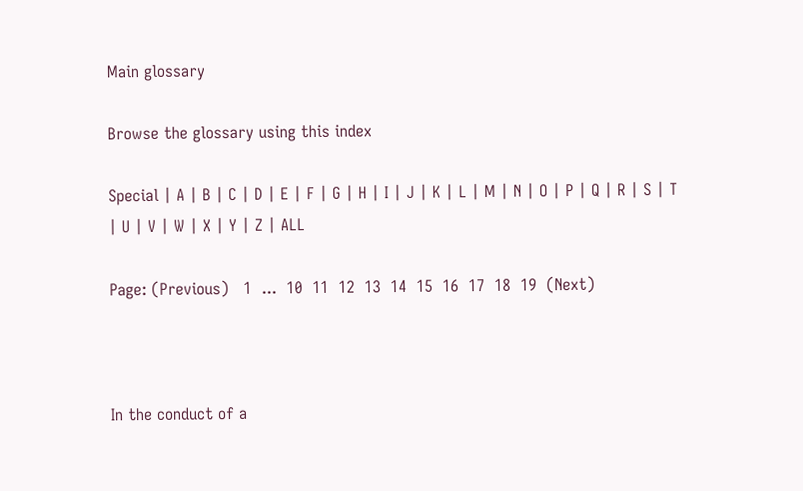Main glossary

Browse the glossary using this index

Special | A | B | C | D | E | F | G | H | I | J | K | L | M | N | O | P | Q | R | S | T | U | V | W | X | Y | Z | ALL

Page: (Previous)   1  ...  10  11  12  13  14  15  16  17  18  19  (Next)



In the conduct of a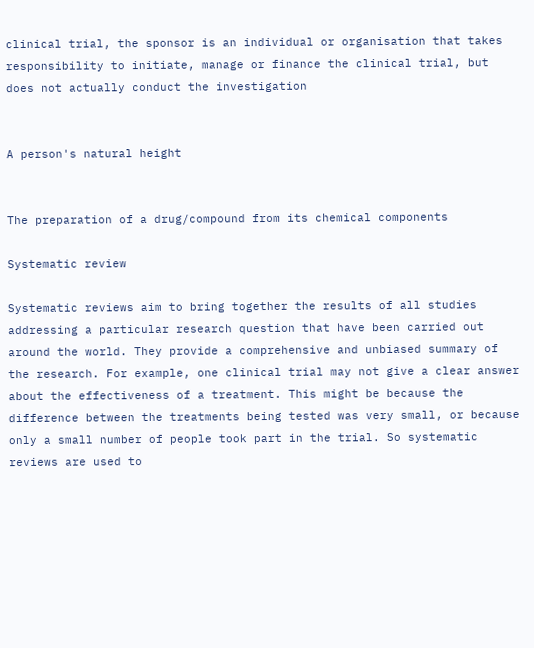clinical trial, the sponsor is an individual or organisation that takes responsibility to initiate, manage or finance the clinical trial, but does not actually conduct the investigation


A person's natural height


The preparation of a drug/compound from its chemical components

Systematic review

Systematic reviews aim to bring together the results of all studies addressing a particular research question that have been carried out around the world. They provide a comprehensive and unbiased summary of the research. For example, one clinical trial may not give a clear answer about the effectiveness of a treatment. This might be because the difference between the treatments being tested was very small, or because only a small number of people took part in the trial. So systematic reviews are used to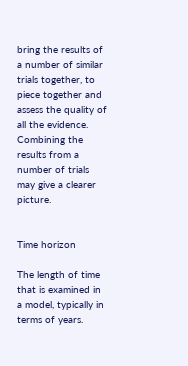bring the results of a number of similar trials together, to piece together and assess the quality of all the evidence. Combining the results from a number of trials may give a clearer picture.


Time horizon

The length of time that is examined in a model, typically in terms of years.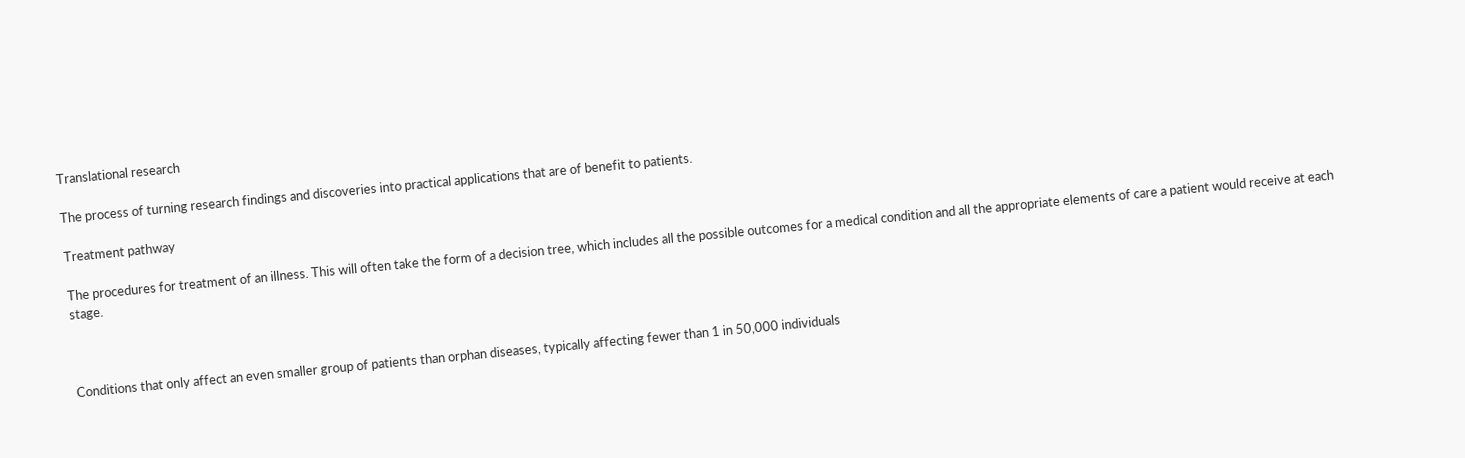Translational research

The process of turning research findings and discoveries into practical applications that are of benefit to patients.

Treatment pathway

The procedures for treatment of an illness. This will often take the form of a decision tree, which includes all the possible outcomes for a medical condition and all the appropriate elements of care a patient would receive at each stage.



Conditions that only affect an even smaller group of patients than orphan diseases, typically affecting fewer than 1 in 50,000 individuals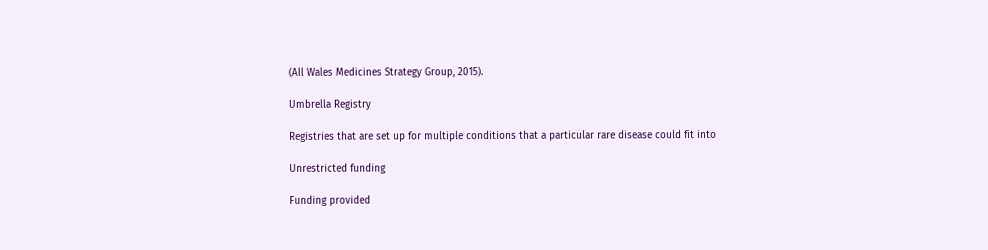(All Wales Medicines Strategy Group, 2015).

Umbrella Registry

Registries that are set up for multiple conditions that a particular rare disease could fit into

Unrestricted funding

Funding provided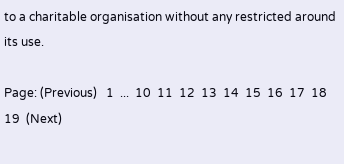to a charitable organisation without any restricted around its use.

Page: (Previous)   1  ...  10  11  12  13  14  15  16  17  18  19  (Next)